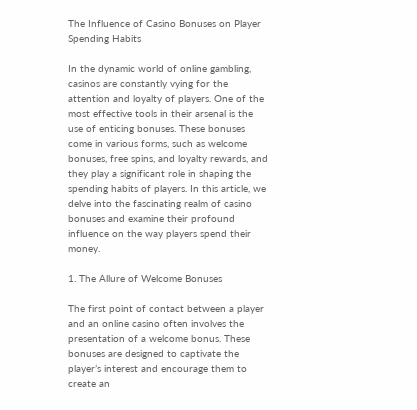The Influence of Casino Bonuses on Player Spending Habits

In the dynamic world of online gambling, casinos are constantly vying for the attention and loyalty of players. One of the most effective tools in their arsenal is the use of enticing bonuses. These bonuses come in various forms, such as welcome bonuses, free spins, and loyalty rewards, and they play a significant role in shaping the spending habits of players. In this article, we delve into the fascinating realm of casino bonuses and examine their profound influence on the way players spend their money.

1. The Allure of Welcome Bonuses

The first point of contact between a player and an online casino often involves the presentation of a welcome bonus. These bonuses are designed to captivate the player’s interest and encourage them to create an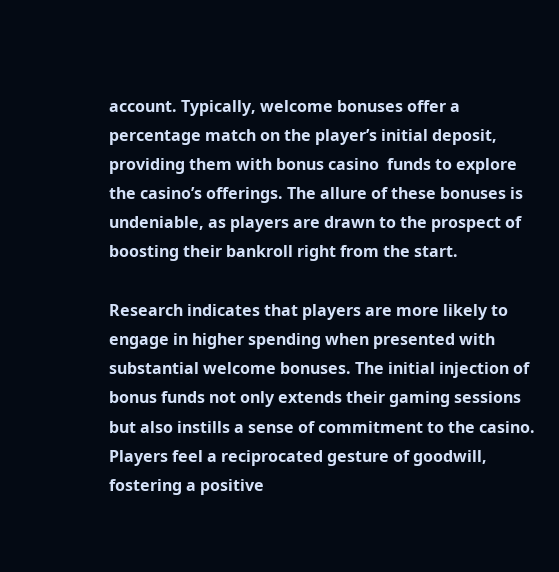account. Typically, welcome bonuses offer a percentage match on the player’s initial deposit, providing them with bonus casino  funds to explore the casino’s offerings. The allure of these bonuses is undeniable, as players are drawn to the prospect of boosting their bankroll right from the start.

Research indicates that players are more likely to engage in higher spending when presented with substantial welcome bonuses. The initial injection of bonus funds not only extends their gaming sessions but also instills a sense of commitment to the casino. Players feel a reciprocated gesture of goodwill, fostering a positive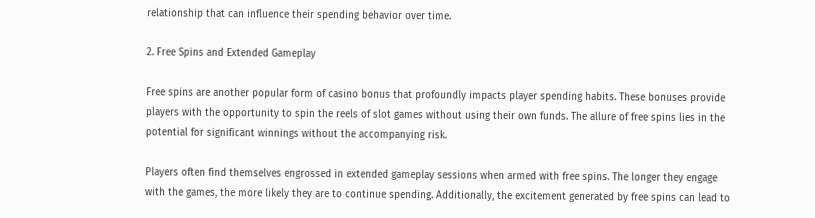relationship that can influence their spending behavior over time.

2. Free Spins and Extended Gameplay

Free spins are another popular form of casino bonus that profoundly impacts player spending habits. These bonuses provide players with the opportunity to spin the reels of slot games without using their own funds. The allure of free spins lies in the potential for significant winnings without the accompanying risk.

Players often find themselves engrossed in extended gameplay sessions when armed with free spins. The longer they engage with the games, the more likely they are to continue spending. Additionally, the excitement generated by free spins can lead to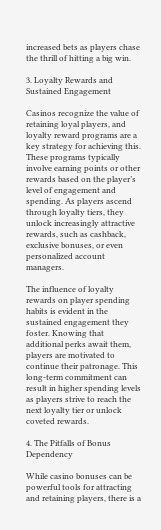increased bets as players chase the thrill of hitting a big win.

3. Loyalty Rewards and Sustained Engagement

Casinos recognize the value of retaining loyal players, and loyalty reward programs are a key strategy for achieving this. These programs typically involve earning points or other rewards based on the player’s level of engagement and spending. As players ascend through loyalty tiers, they unlock increasingly attractive rewards, such as cashback, exclusive bonuses, or even personalized account managers.

The influence of loyalty rewards on player spending habits is evident in the sustained engagement they foster. Knowing that additional perks await them, players are motivated to continue their patronage. This long-term commitment can result in higher spending levels as players strive to reach the next loyalty tier or unlock coveted rewards.

4. The Pitfalls of Bonus Dependency

While casino bonuses can be powerful tools for attracting and retaining players, there is a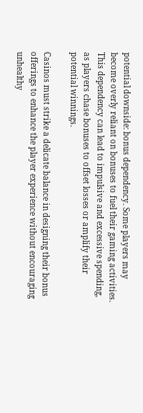potential downside: bonus dependency. Some players may become overly reliant on bonuses to fuel their gaming activities. This dependency can lead to impulsive and excessive spending, as players chase bonuses to offset losses or amplify their potential winnings.

Casinos must strike a delicate balance in designing their bonus offerings to enhance the player experience without encouraging unhealthy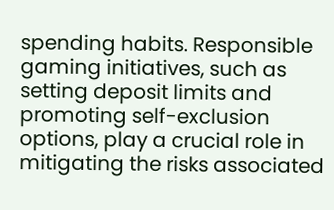spending habits. Responsible gaming initiatives, such as setting deposit limits and promoting self-exclusion options, play a crucial role in mitigating the risks associated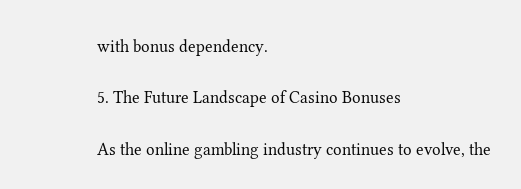with bonus dependency.

5. The Future Landscape of Casino Bonuses

As the online gambling industry continues to evolve, the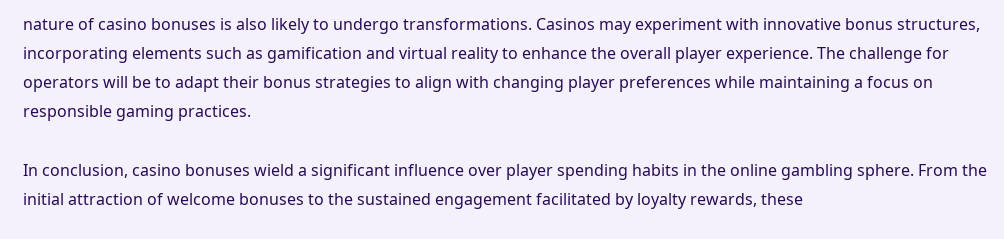nature of casino bonuses is also likely to undergo transformations. Casinos may experiment with innovative bonus structures, incorporating elements such as gamification and virtual reality to enhance the overall player experience. The challenge for operators will be to adapt their bonus strategies to align with changing player preferences while maintaining a focus on responsible gaming practices.

In conclusion, casino bonuses wield a significant influence over player spending habits in the online gambling sphere. From the initial attraction of welcome bonuses to the sustained engagement facilitated by loyalty rewards, these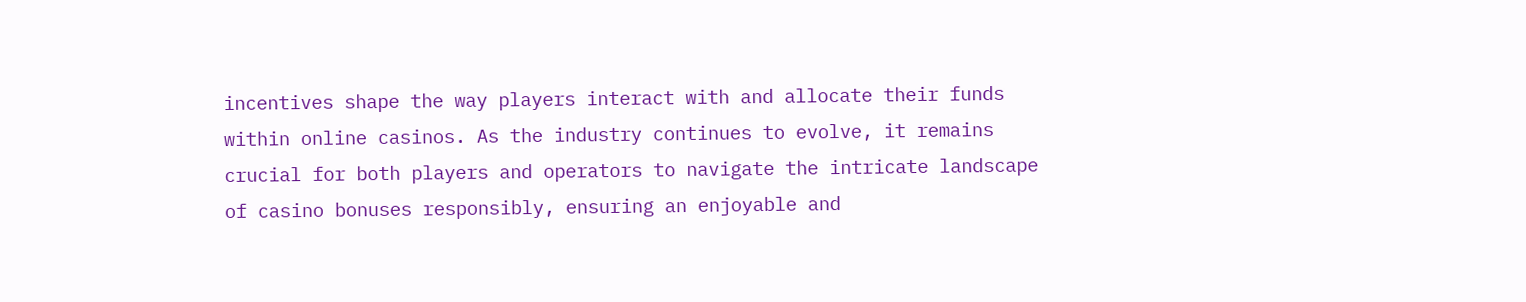incentives shape the way players interact with and allocate their funds within online casinos. As the industry continues to evolve, it remains crucial for both players and operators to navigate the intricate landscape of casino bonuses responsibly, ensuring an enjoyable and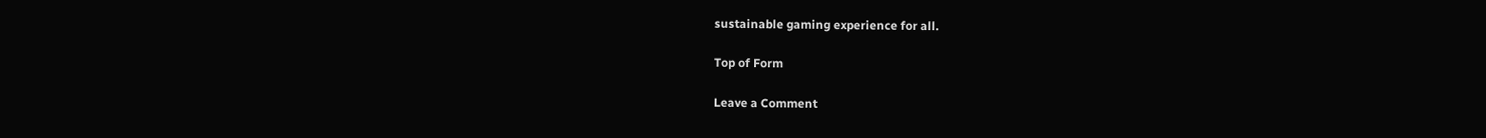sustainable gaming experience for all.

Top of Form

Leave a Comment